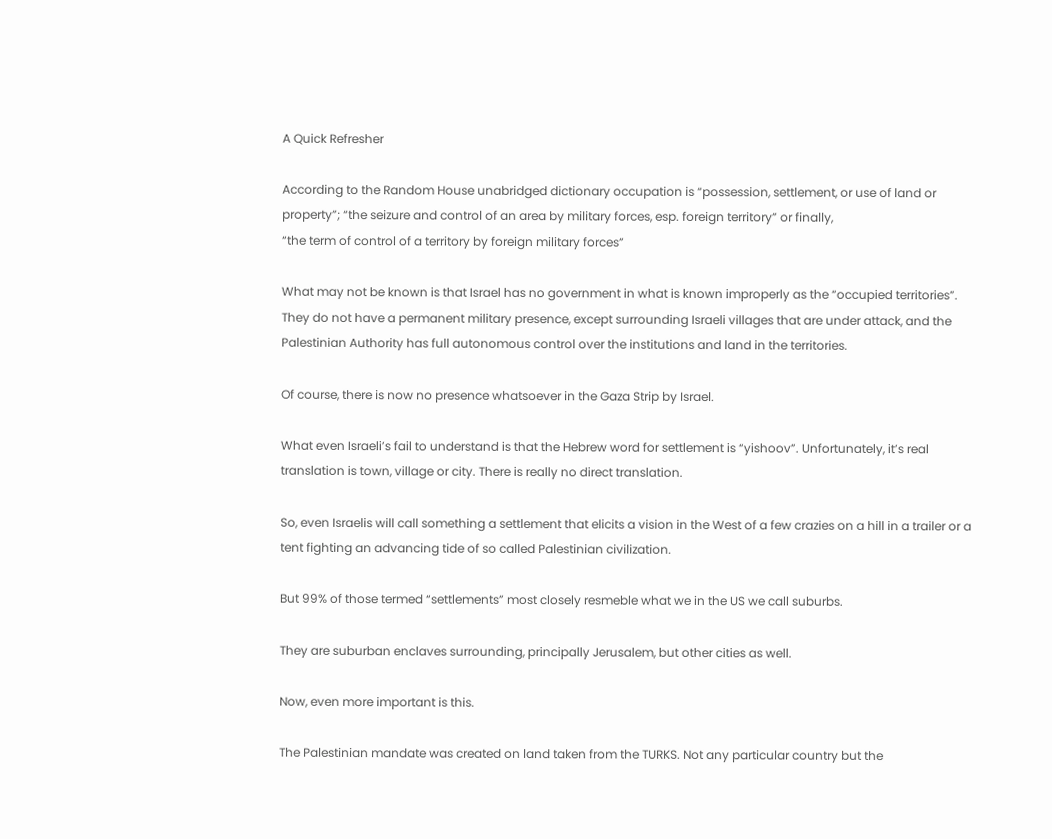A Quick Refresher

According to the Random House unabridged dictionary occupation is “possession, settlement, or use of land or property”; “the seizure and control of an area by military forces, esp. foreign territory” or finally,
“the term of control of a territory by foreign military forces”

What may not be known is that Israel has no government in what is known improperly as the “occupied territories”. They do not have a permanent military presence, except surrounding Israeli villages that are under attack, and the Palestinian Authority has full autonomous control over the institutions and land in the territories.

Of course, there is now no presence whatsoever in the Gaza Strip by Israel.

What even Israeli’s fail to understand is that the Hebrew word for settlement is “yishoov”. Unfortunately, it’s real translation is town, village or city. There is really no direct translation.

So, even Israelis will call something a settlement that elicits a vision in the West of a few crazies on a hill in a trailer or a tent fighting an advancing tide of so called Palestinian civilization.

But 99% of those termed “settlements” most closely resmeble what we in the US we call suburbs.

They are suburban enclaves surrounding, principally Jerusalem, but other cities as well.

Now, even more important is this.

The Palestinian mandate was created on land taken from the TURKS. Not any particular country but the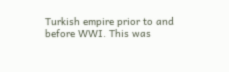Turkish empire prior to and before WWI. This was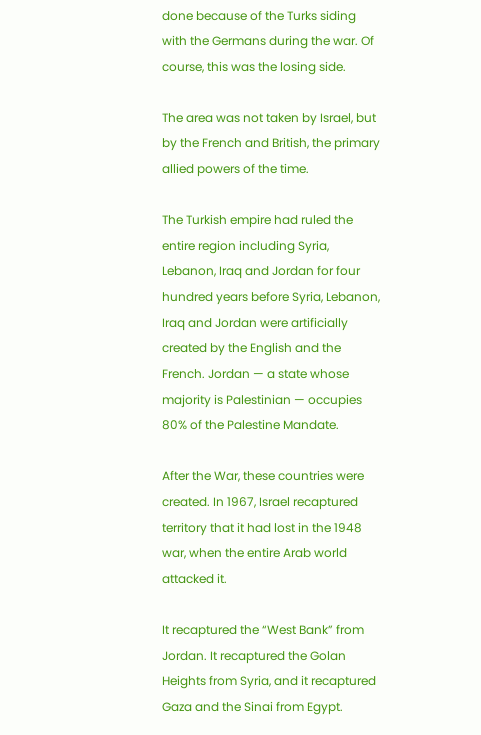done because of the Turks siding with the Germans during the war. Of course, this was the losing side.

The area was not taken by Israel, but by the French and British, the primary allied powers of the time.

The Turkish empire had ruled the entire region including Syria, Lebanon, Iraq and Jordan for four hundred years before Syria, Lebanon, Iraq and Jordan were artificially created by the English and the French. Jordan — a state whose majority is Palestinian — occupies 80% of the Palestine Mandate.

After the War, these countries were created. In 1967, Israel recaptured territory that it had lost in the 1948 war, when the entire Arab world attacked it.

It recaptured the “West Bank” from Jordan. It recaptured the Golan Heights from Syria, and it recaptured Gaza and the Sinai from Egypt.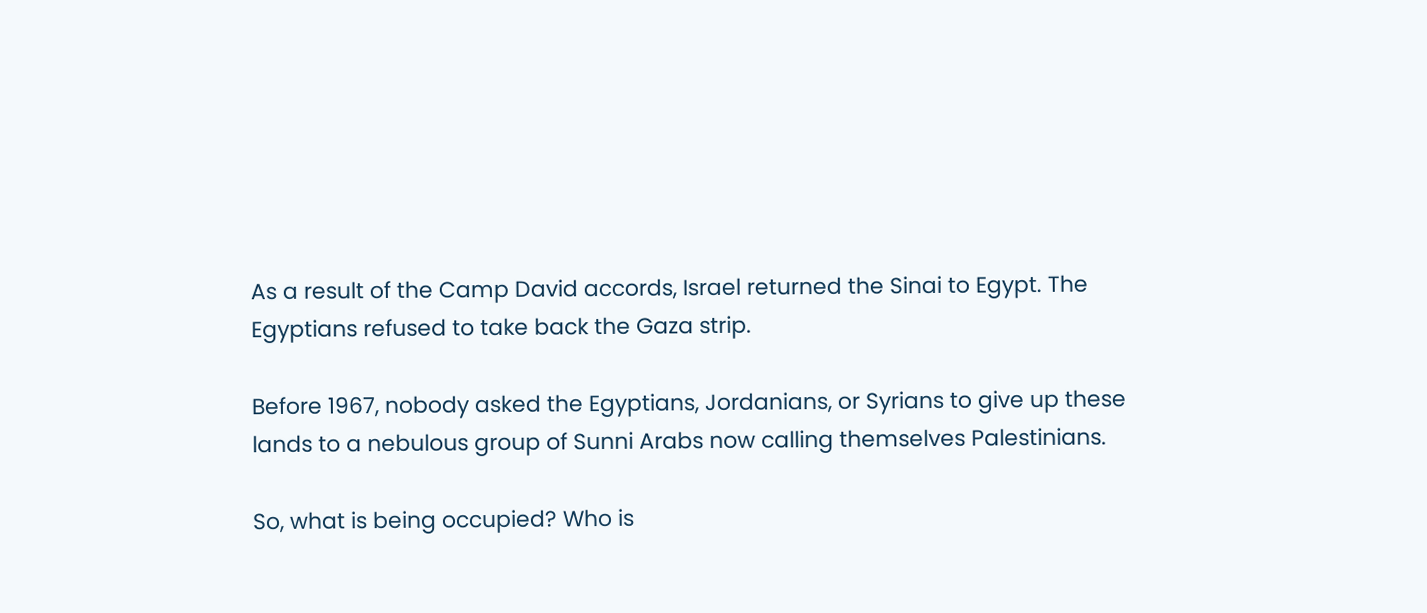As a result of the Camp David accords, Israel returned the Sinai to Egypt. The Egyptians refused to take back the Gaza strip.

Before 1967, nobody asked the Egyptians, Jordanians, or Syrians to give up these lands to a nebulous group of Sunni Arabs now calling themselves Palestinians.

So, what is being occupied? Who is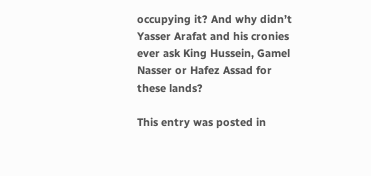occupying it? And why didn’t Yasser Arafat and his cronies ever ask King Hussein, Gamel Nasser or Hafez Assad for these lands?

This entry was posted in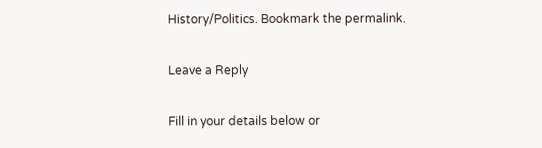History/Politics. Bookmark the permalink.

Leave a Reply

Fill in your details below or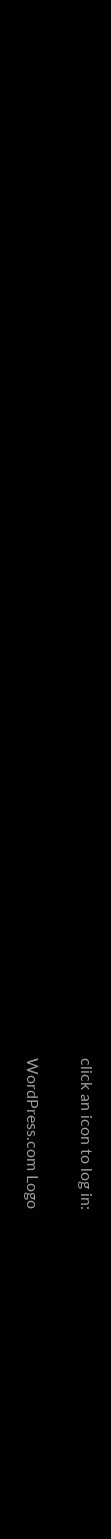click an icon to log in:

WordPress.com Logo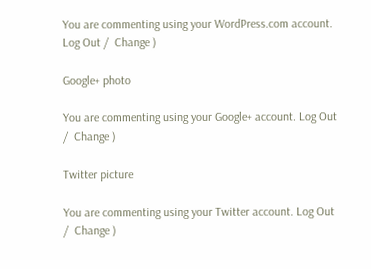You are commenting using your WordPress.com account. Log Out /  Change )

Google+ photo

You are commenting using your Google+ account. Log Out /  Change )

Twitter picture

You are commenting using your Twitter account. Log Out /  Change )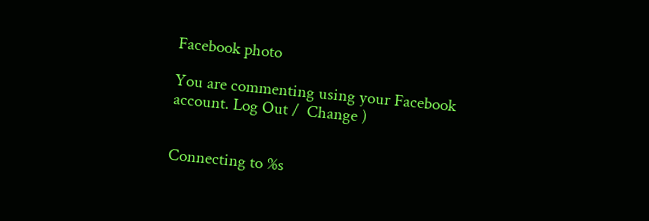Facebook photo

You are commenting using your Facebook account. Log Out /  Change )


Connecting to %s